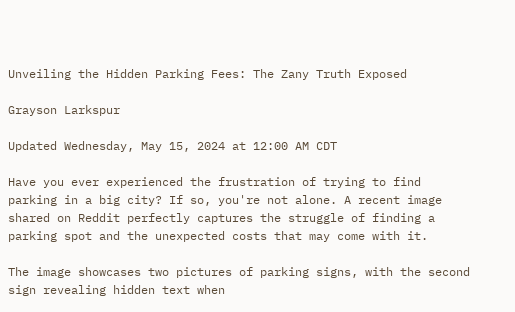Unveiling the Hidden Parking Fees: The Zany Truth Exposed

Grayson Larkspur

Updated Wednesday, May 15, 2024 at 12:00 AM CDT

Have you ever experienced the frustration of trying to find parking in a big city? If so, you're not alone. A recent image shared on Reddit perfectly captures the struggle of finding a parking spot and the unexpected costs that may come with it.

The image showcases two pictures of parking signs, with the second sign revealing hidden text when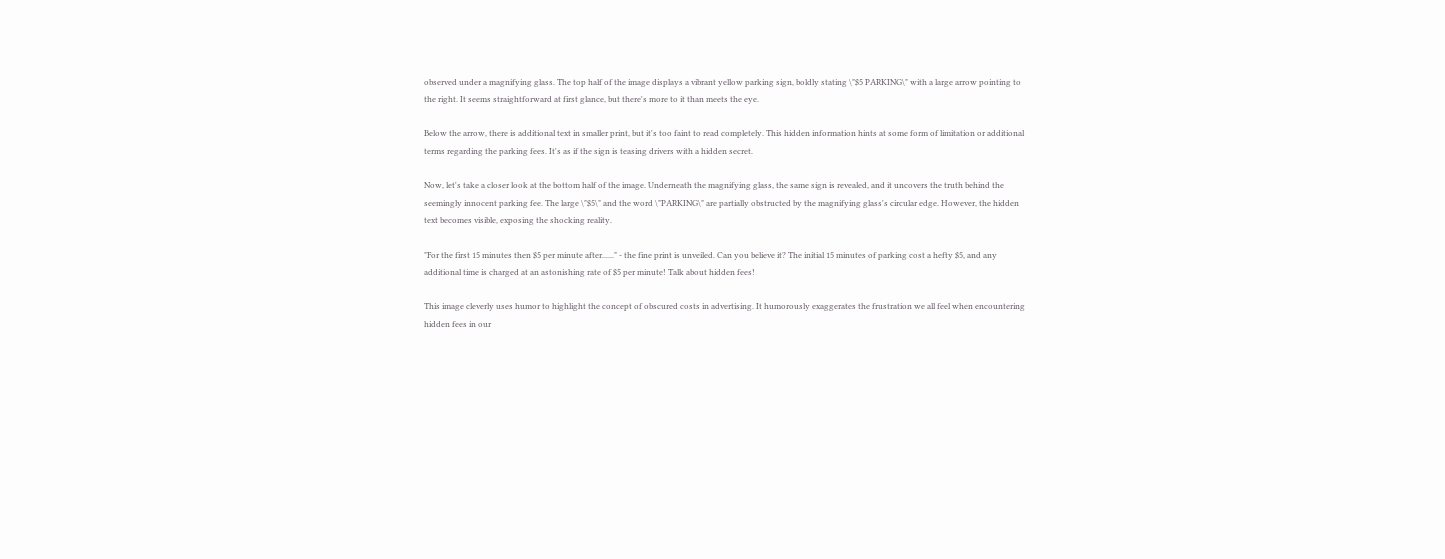observed under a magnifying glass. The top half of the image displays a vibrant yellow parking sign, boldly stating \"$5 PARKING\" with a large arrow pointing to the right. It seems straightforward at first glance, but there's more to it than meets the eye.

Below the arrow, there is additional text in smaller print, but it's too faint to read completely. This hidden information hints at some form of limitation or additional terms regarding the parking fees. It's as if the sign is teasing drivers with a hidden secret.

Now, let's take a closer look at the bottom half of the image. Underneath the magnifying glass, the same sign is revealed, and it uncovers the truth behind the seemingly innocent parking fee. The large \"$5\" and the word \"PARKING\" are partially obstructed by the magnifying glass's circular edge. However, the hidden text becomes visible, exposing the shocking reality.

"For the first 15 minutes then $5 per minute after......" - the fine print is unveiled. Can you believe it? The initial 15 minutes of parking cost a hefty $5, and any additional time is charged at an astonishing rate of $5 per minute! Talk about hidden fees!

This image cleverly uses humor to highlight the concept of obscured costs in advertising. It humorously exaggerates the frustration we all feel when encountering hidden fees in our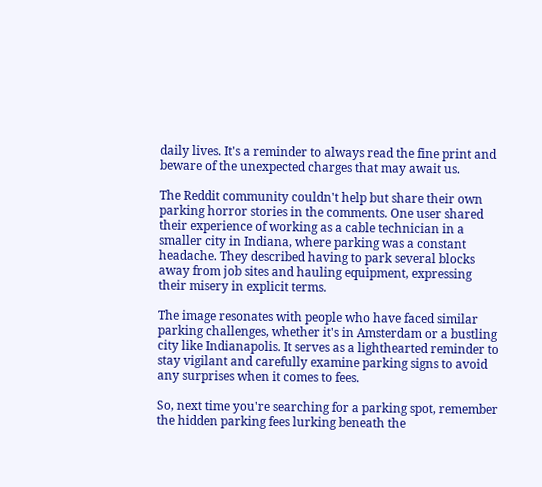daily lives. It's a reminder to always read the fine print and beware of the unexpected charges that may await us.

The Reddit community couldn't help but share their own parking horror stories in the comments. One user shared their experience of working as a cable technician in a smaller city in Indiana, where parking was a constant headache. They described having to park several blocks away from job sites and hauling equipment, expressing their misery in explicit terms.

The image resonates with people who have faced similar parking challenges, whether it's in Amsterdam or a bustling city like Indianapolis. It serves as a lighthearted reminder to stay vigilant and carefully examine parking signs to avoid any surprises when it comes to fees.

So, next time you're searching for a parking spot, remember the hidden parking fees lurking beneath the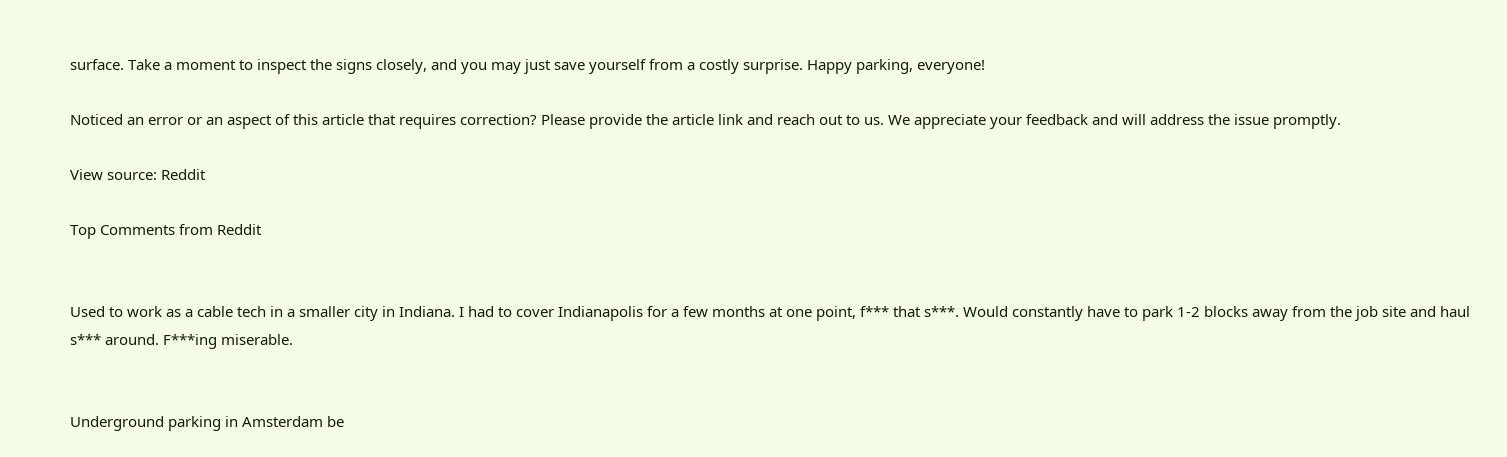surface. Take a moment to inspect the signs closely, and you may just save yourself from a costly surprise. Happy parking, everyone!

Noticed an error or an aspect of this article that requires correction? Please provide the article link and reach out to us. We appreciate your feedback and will address the issue promptly.

View source: Reddit

Top Comments from Reddit


Used to work as a cable tech in a smaller city in Indiana. I had to cover Indianapolis for a few months at one point, f*** that s***. Would constantly have to park 1-2 blocks away from the job site and haul s*** around. F***ing miserable.


Underground parking in Amsterdam be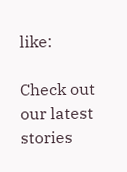like:

Check out our latest stories